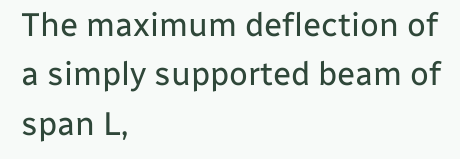The maximum deflection of a simply supported beam of span L,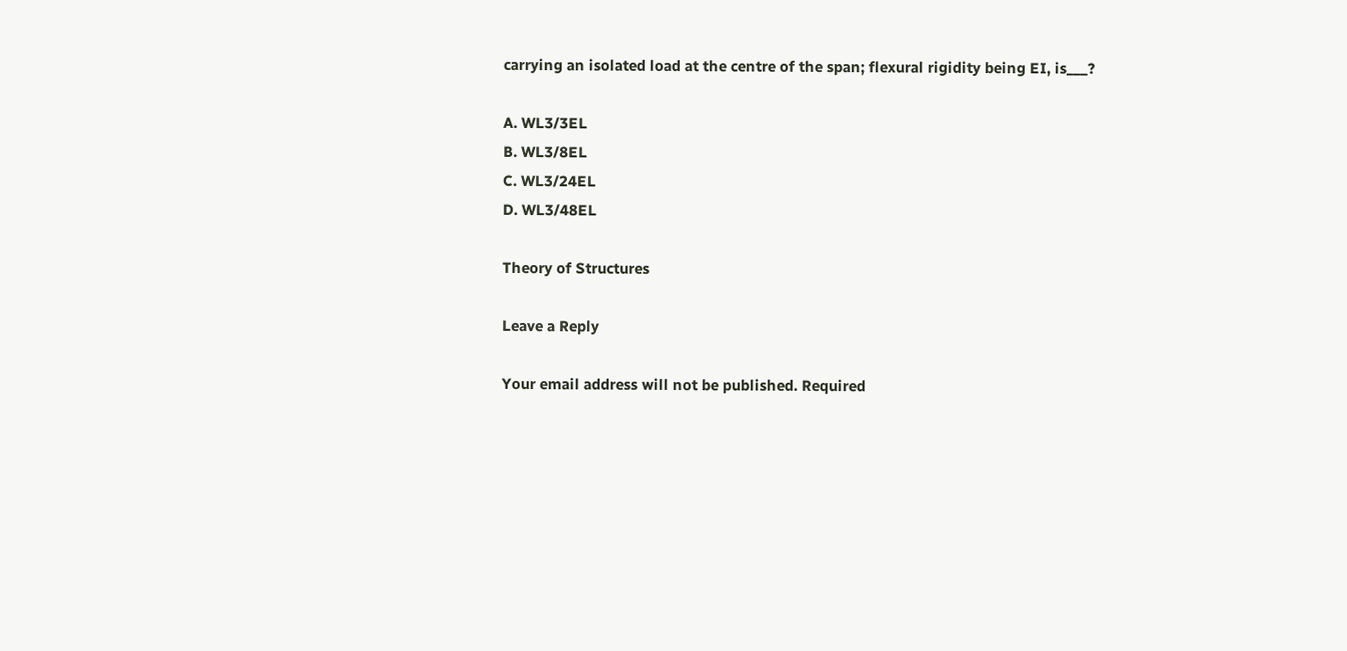carrying an isolated load at the centre of the span; flexural rigidity being EI, is___?

A. WL3/3EL
B. WL3/8EL
C. WL3/24EL
D. WL3/48EL

Theory of Structures

Leave a Reply

Your email address will not be published. Required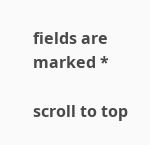fields are marked *

scroll to top